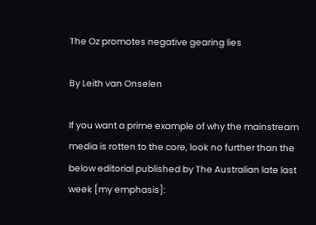The Oz promotes negative gearing lies

By Leith van Onselen

If you want a prime example of why the mainstream media is rotten to the core, look no further than the below editorial published by The Australian late last week [my emphasis]: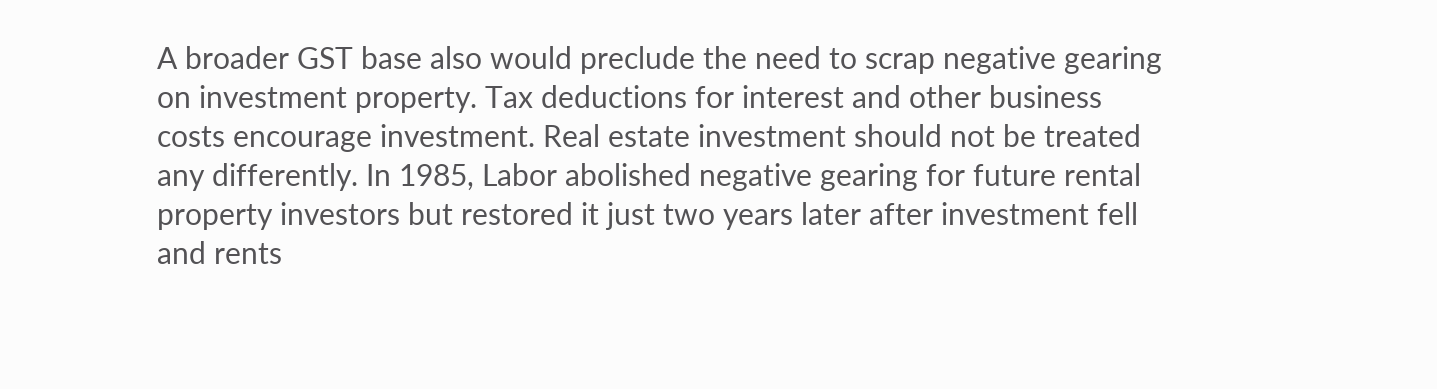A broader GST base also would preclude the need to scrap negative gearing on investment property. Tax deductions for interest and other business costs encourage investment. Real estate investment should not be treated any differently. In 1985, Labor abolished negative gearing for future rental property investors but restored it just two years later after investment fell and rents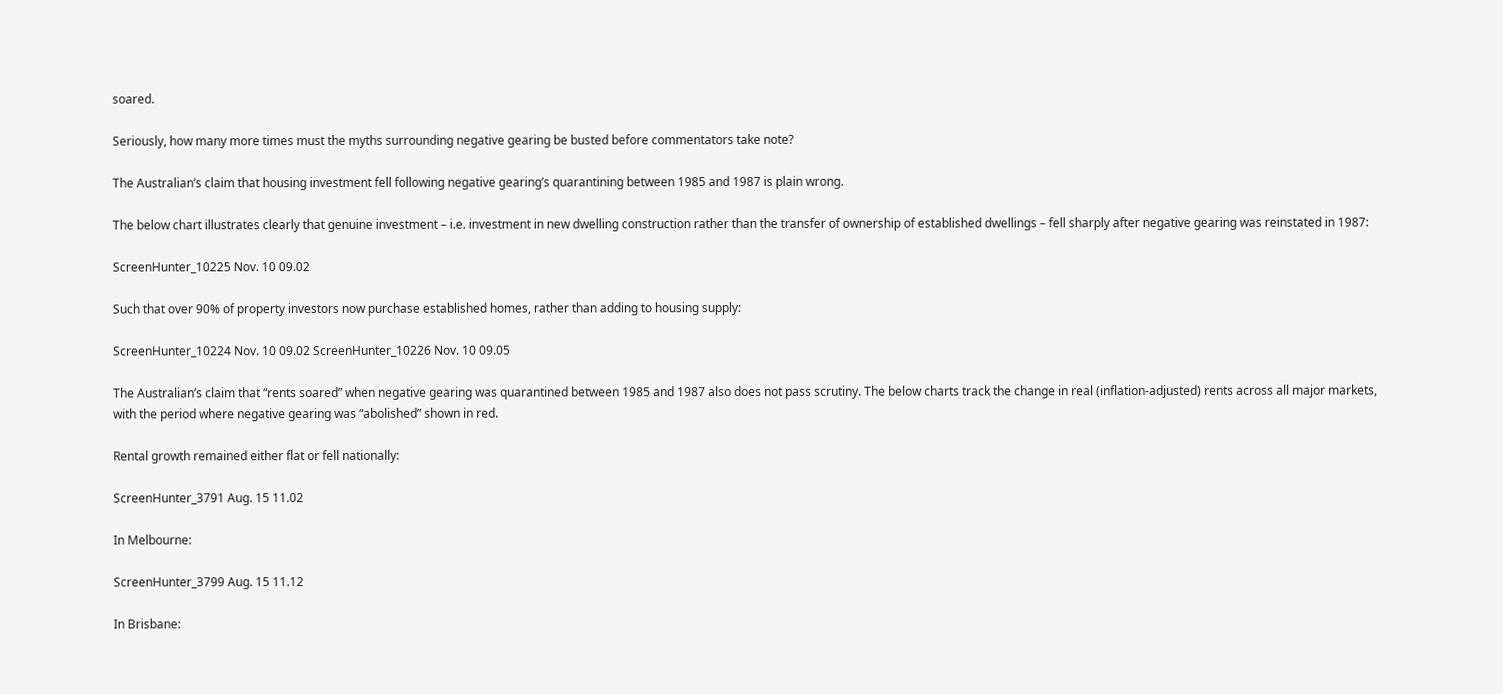soared.

Seriously, how many more times must the myths surrounding negative gearing be busted before commentators take note?

The Australian’s claim that housing investment fell following negative gearing’s quarantining between 1985 and 1987 is plain wrong.

The below chart illustrates clearly that genuine investment – i.e. investment in new dwelling construction rather than the transfer of ownership of established dwellings – fell sharply after negative gearing was reinstated in 1987:

ScreenHunter_10225 Nov. 10 09.02

Such that over 90% of property investors now purchase established homes, rather than adding to housing supply:

ScreenHunter_10224 Nov. 10 09.02 ScreenHunter_10226 Nov. 10 09.05

The Australian’s claim that “rents soared” when negative gearing was quarantined between 1985 and 1987 also does not pass scrutiny. The below charts track the change in real (inflation-adjusted) rents across all major markets, with the period where negative gearing was “abolished” shown in red.

Rental growth remained either flat or fell nationally:

ScreenHunter_3791 Aug. 15 11.02

In Melbourne:

ScreenHunter_3799 Aug. 15 11.12

In Brisbane: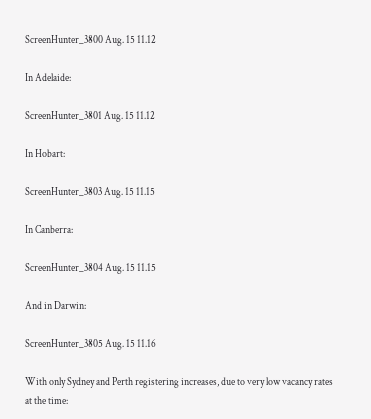ScreenHunter_3800 Aug. 15 11.12

In Adelaide:

ScreenHunter_3801 Aug. 15 11.12

In Hobart:

ScreenHunter_3803 Aug. 15 11.15

In Canberra:

ScreenHunter_3804 Aug. 15 11.15

And in Darwin:

ScreenHunter_3805 Aug. 15 11.16

With only Sydney and Perth registering increases, due to very low vacancy rates at the time: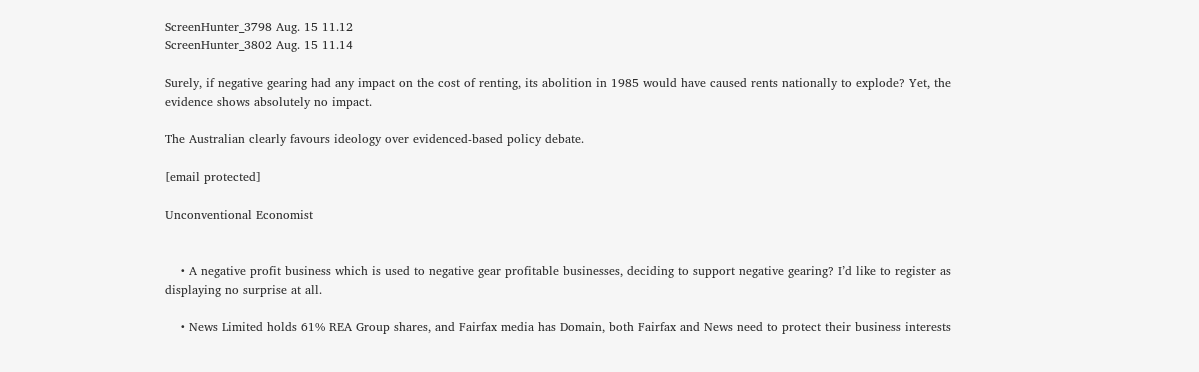ScreenHunter_3798 Aug. 15 11.12
ScreenHunter_3802 Aug. 15 11.14

Surely, if negative gearing had any impact on the cost of renting, its abolition in 1985 would have caused rents nationally to explode? Yet, the evidence shows absolutely no impact.

The Australian clearly favours ideology over evidenced-based policy debate.

[email protected]

Unconventional Economist


    • A negative profit business which is used to negative gear profitable businesses, deciding to support negative gearing? I’d like to register as displaying no surprise at all.

    • News Limited holds 61% REA Group shares, and Fairfax media has Domain, both Fairfax and News need to protect their business interests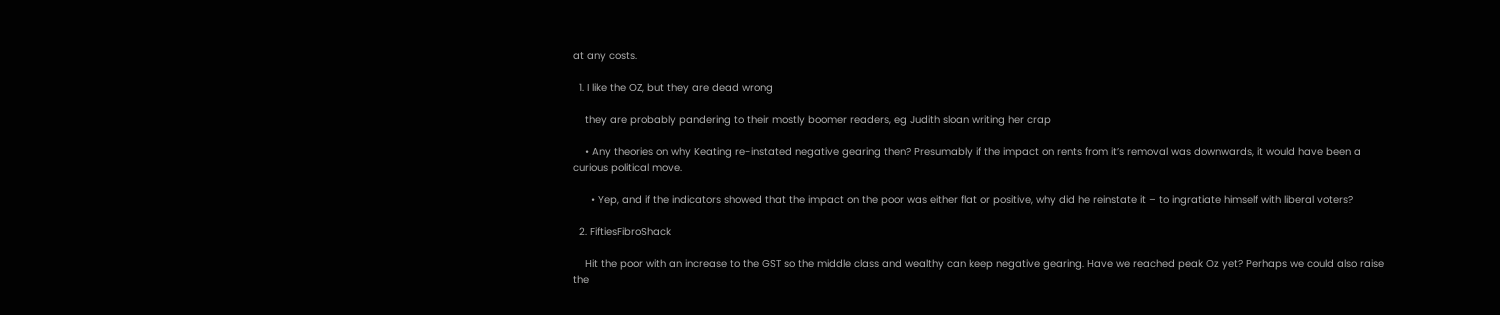at any costs.

  1. I like the OZ, but they are dead wrong

    they are probably pandering to their mostly boomer readers, eg Judith sloan writing her crap

    • Any theories on why Keating re-instated negative gearing then? Presumably if the impact on rents from it’s removal was downwards, it would have been a curious political move.

      • Yep, and if the indicators showed that the impact on the poor was either flat or positive, why did he reinstate it – to ingratiate himself with liberal voters?

  2. FiftiesFibroShack

    Hit the poor with an increase to the GST so the middle class and wealthy can keep negative gearing. Have we reached peak Oz yet? Perhaps we could also raise the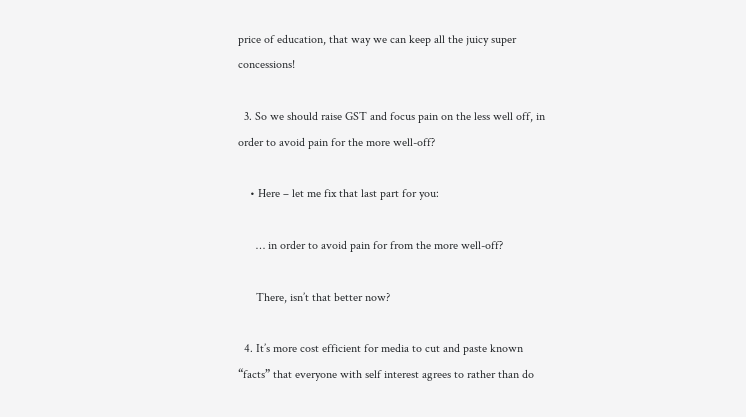price of education, that way we can keep all the juicy super concessions!

  3. So we should raise GST and focus pain on the less well off, in order to avoid pain for the more well-off?

    • Here – let me fix that last part for you:

      … in order to avoid pain for from the more well-off?

      There, isn’t that better now?

  4. It’s more cost efficient for media to cut and paste known “facts” that everyone with self interest agrees to rather than do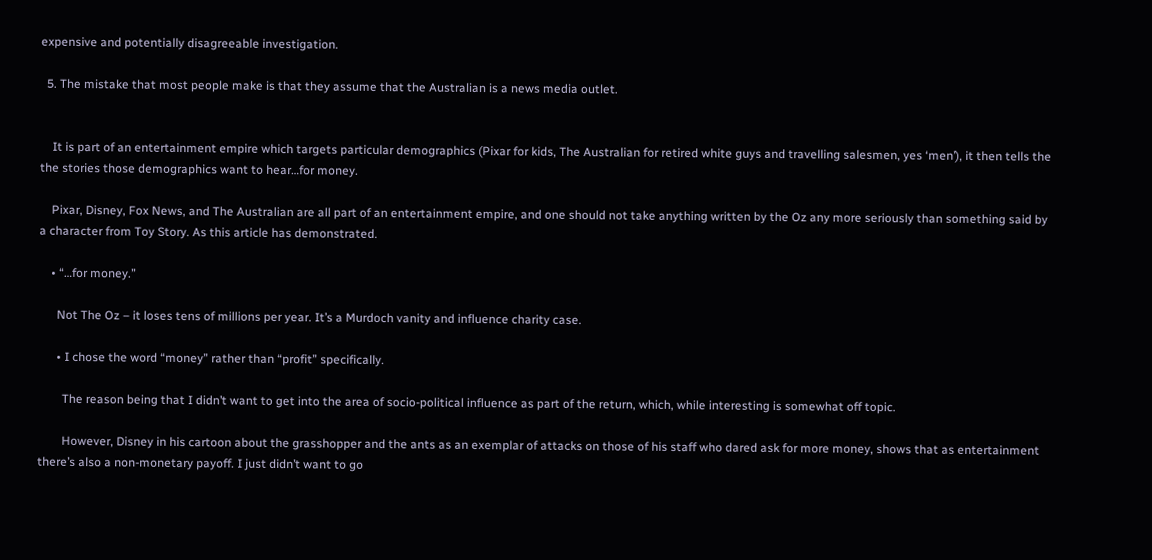expensive and potentially disagreeable investigation.

  5. The mistake that most people make is that they assume that the Australian is a news media outlet.


    It is part of an entertainment empire which targets particular demographics (Pixar for kids, The Australian for retired white guys and travelling salesmen, yes ‘men’), it then tells the the stories those demographics want to hear…for money.

    Pixar, Disney, Fox News, and The Australian are all part of an entertainment empire, and one should not take anything written by the Oz any more seriously than something said by a character from Toy Story. As this article has demonstrated.

    • “…for money.”

      Not The Oz – it loses tens of millions per year. It’s a Murdoch vanity and influence charity case.

      • I chose the word “money” rather than “profit” specifically.

        The reason being that I didn’t want to get into the area of socio-political influence as part of the return, which, while interesting is somewhat off topic.

        However, Disney in his cartoon about the grasshopper and the ants as an exemplar of attacks on those of his staff who dared ask for more money, shows that as entertainment there’s also a non-monetary payoff. I just didn’t want to go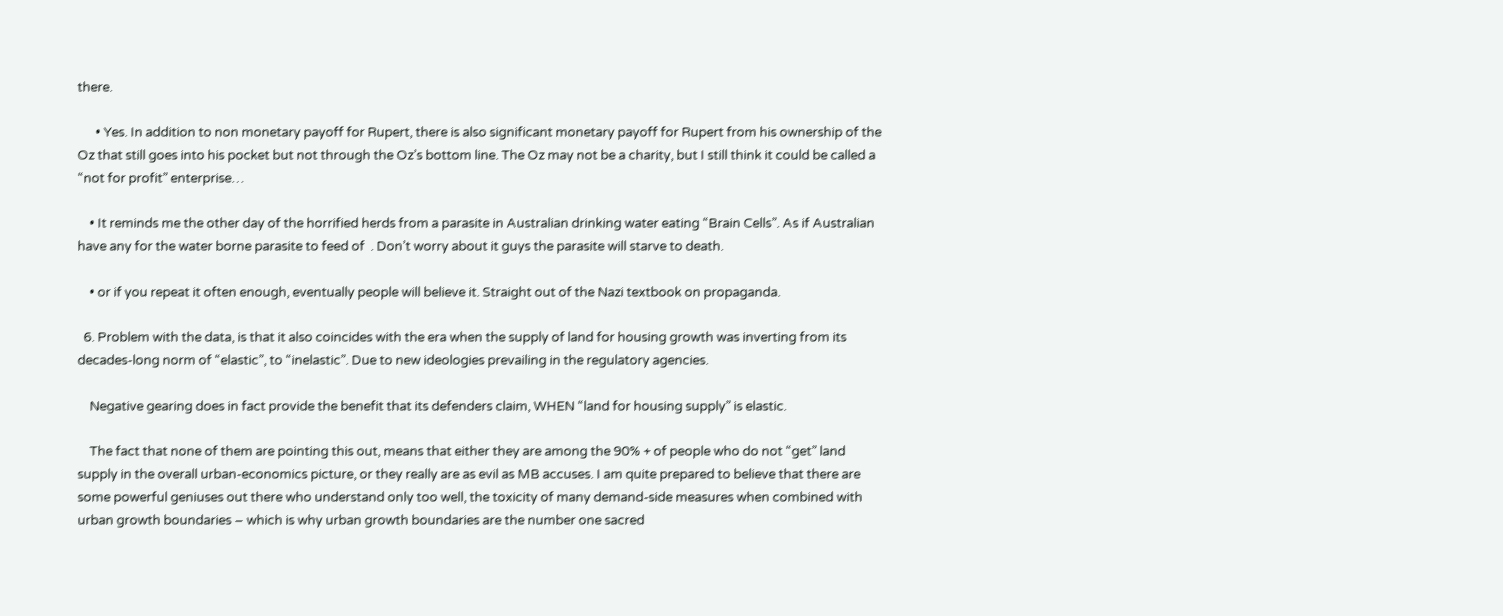there.

      • Yes. In addition to non monetary payoff for Rupert, there is also significant monetary payoff for Rupert from his ownership of the Oz that still goes into his pocket but not through the Oz’s bottom line. The Oz may not be a charity, but I still think it could be called a “not for profit” enterprise…

    • It reminds me the other day of the horrified herds from a parasite in Australian drinking water eating “Brain Cells”. As if Australian have any for the water borne parasite to feed of  . Don’t worry about it guys the parasite will starve to death.

    • or if you repeat it often enough, eventually people will believe it. Straight out of the Nazi textbook on propaganda.

  6. Problem with the data, is that it also coincides with the era when the supply of land for housing growth was inverting from its decades-long norm of “elastic”, to “inelastic”. Due to new ideologies prevailing in the regulatory agencies.

    Negative gearing does in fact provide the benefit that its defenders claim, WHEN “land for housing supply” is elastic.

    The fact that none of them are pointing this out, means that either they are among the 90% + of people who do not “get” land supply in the overall urban-economics picture, or they really are as evil as MB accuses. I am quite prepared to believe that there are some powerful geniuses out there who understand only too well, the toxicity of many demand-side measures when combined with urban growth boundaries – which is why urban growth boundaries are the number one sacred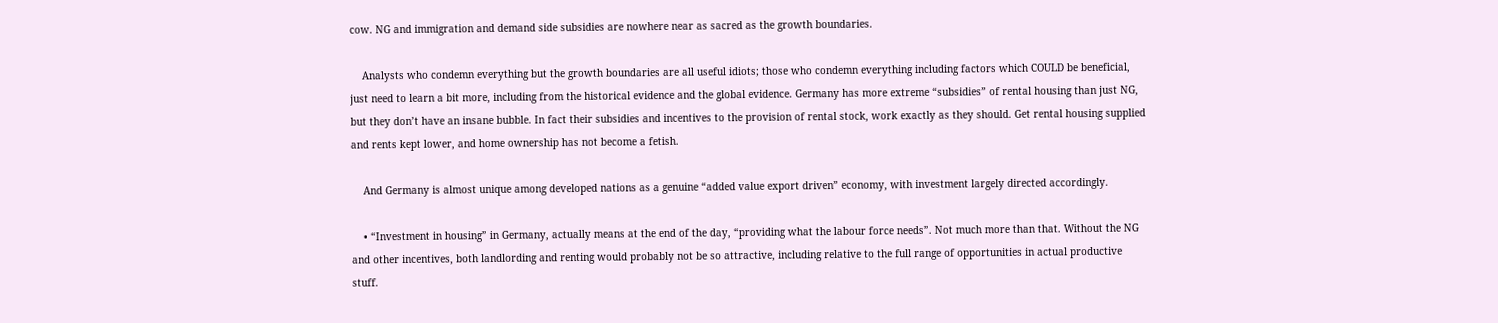cow. NG and immigration and demand side subsidies are nowhere near as sacred as the growth boundaries.

    Analysts who condemn everything but the growth boundaries are all useful idiots; those who condemn everything including factors which COULD be beneficial, just need to learn a bit more, including from the historical evidence and the global evidence. Germany has more extreme “subsidies” of rental housing than just NG, but they don’t have an insane bubble. In fact their subsidies and incentives to the provision of rental stock, work exactly as they should. Get rental housing supplied and rents kept lower, and home ownership has not become a fetish.

    And Germany is almost unique among developed nations as a genuine “added value export driven” economy, with investment largely directed accordingly.

    • “Investment in housing” in Germany, actually means at the end of the day, “providing what the labour force needs”. Not much more than that. Without the NG and other incentives, both landlording and renting would probably not be so attractive, including relative to the full range of opportunities in actual productive stuff.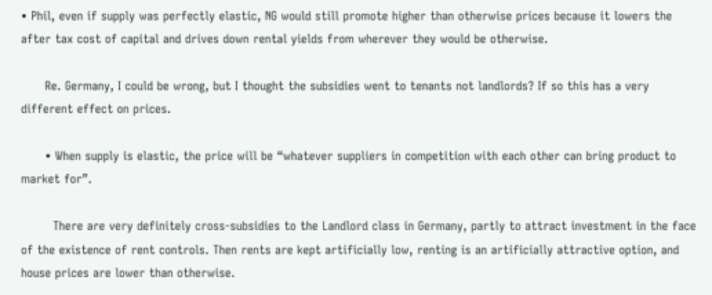• Phil, even if supply was perfectly elastic, NG would still promote higher than otherwise prices because it lowers the after tax cost of capital and drives down rental yields from wherever they would be otherwise.

      Re. Germany, I could be wrong, but I thought the subsidies went to tenants not landlords? If so this has a very different effect on prices.

      • When supply is elastic, the price will be “whatever suppliers in competition with each other can bring product to market for”.

        There are very definitely cross-subsidies to the Landlord class in Germany, partly to attract investment in the face of the existence of rent controls. Then rents are kept artificially low, renting is an artificially attractive option, and house prices are lower than otherwise.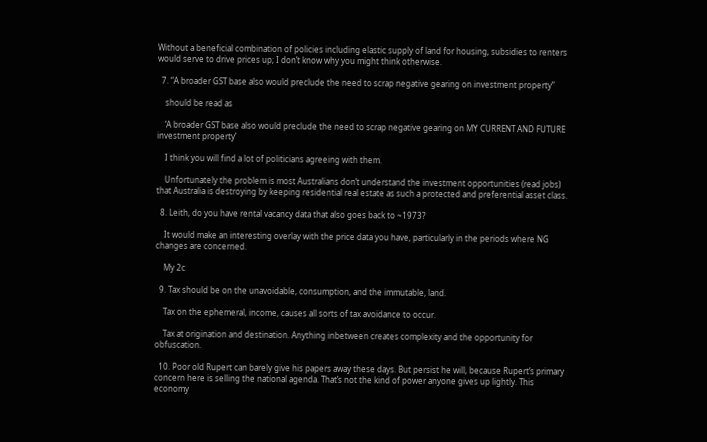Without a beneficial combination of policies including elastic supply of land for housing, subsidies to renters would serve to drive prices up; I don’t know why you might think otherwise.

  7. “A broader GST base also would preclude the need to scrap negative gearing on investment property”

    should be read as

    ‘A broader GST base also would preclude the need to scrap negative gearing on MY CURRENT AND FUTURE investment property’

    I think you will find a lot of politicians agreeing with them.

    Unfortunately the problem is most Australians don’t understand the investment opportunities (read jobs) that Australia is destroying by keeping residential real estate as such a protected and preferential asset class.

  8. Leith, do you have rental vacancy data that also goes back to ~1973?

    It would make an interesting overlay with the price data you have, particularly in the periods where NG changes are concerned.

    My 2c

  9. Tax should be on the unavoidable, consumption, and the immutable, land.

    Tax on the ephemeral, income, causes all sorts of tax avoidance to occur.

    Tax at origination and destination. Anything inbetween creates complexity and the opportunity for obfuscation.

  10. Poor old Rupert can barely give his papers away these days. But persist he will, because Rupert’s primary concern here is selling the national agenda. That’s not the kind of power anyone gives up lightly. This economy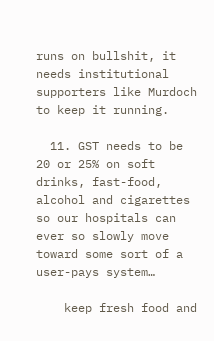runs on bullshit, it needs institutional supporters like Murdoch to keep it running.

  11. GST needs to be 20 or 25% on soft drinks, fast-food, alcohol and cigarettes so our hospitals can ever so slowly move toward some sort of a user-pays system…

    keep fresh food and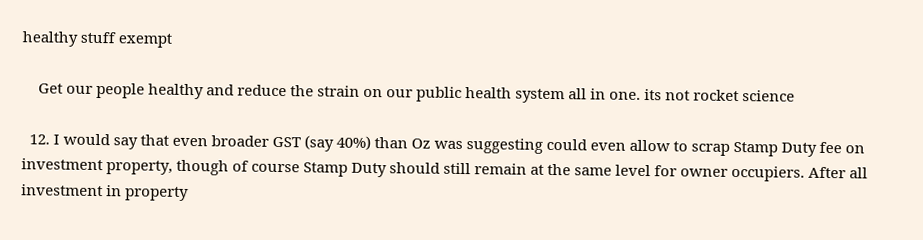healthy stuff exempt

    Get our people healthy and reduce the strain on our public health system all in one. its not rocket science

  12. I would say that even broader GST (say 40%) than Oz was suggesting could even allow to scrap Stamp Duty fee on investment property, though of course Stamp Duty should still remain at the same level for owner occupiers. After all investment in property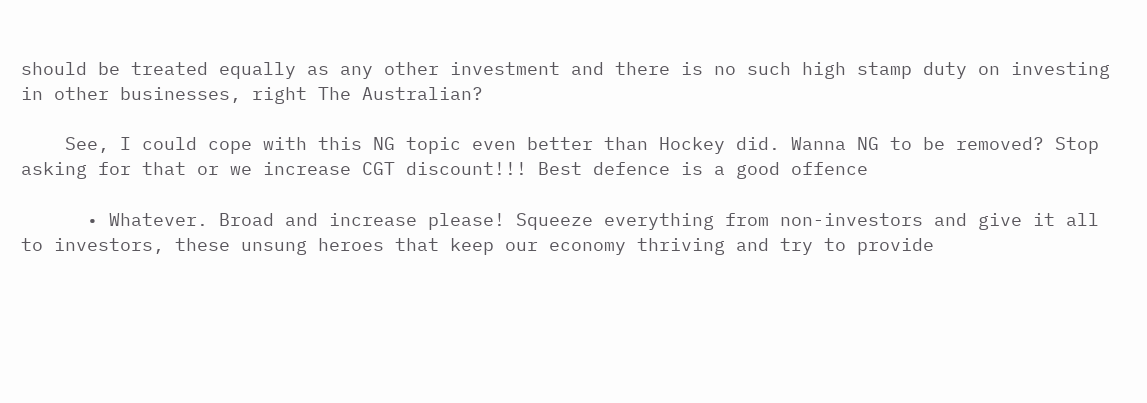should be treated equally as any other investment and there is no such high stamp duty on investing in other businesses, right The Australian?

    See, I could cope with this NG topic even better than Hockey did. Wanna NG to be removed? Stop asking for that or we increase CGT discount!!! Best defence is a good offence

      • Whatever. Broad and increase please! Squeeze everything from non-investors and give it all to investors, these unsung heroes that keep our economy thriving and try to provide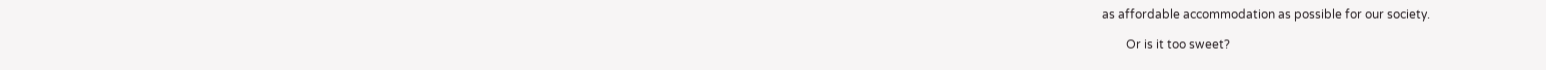as affordable accommodation as possible for our society.

        Or is it too sweet?